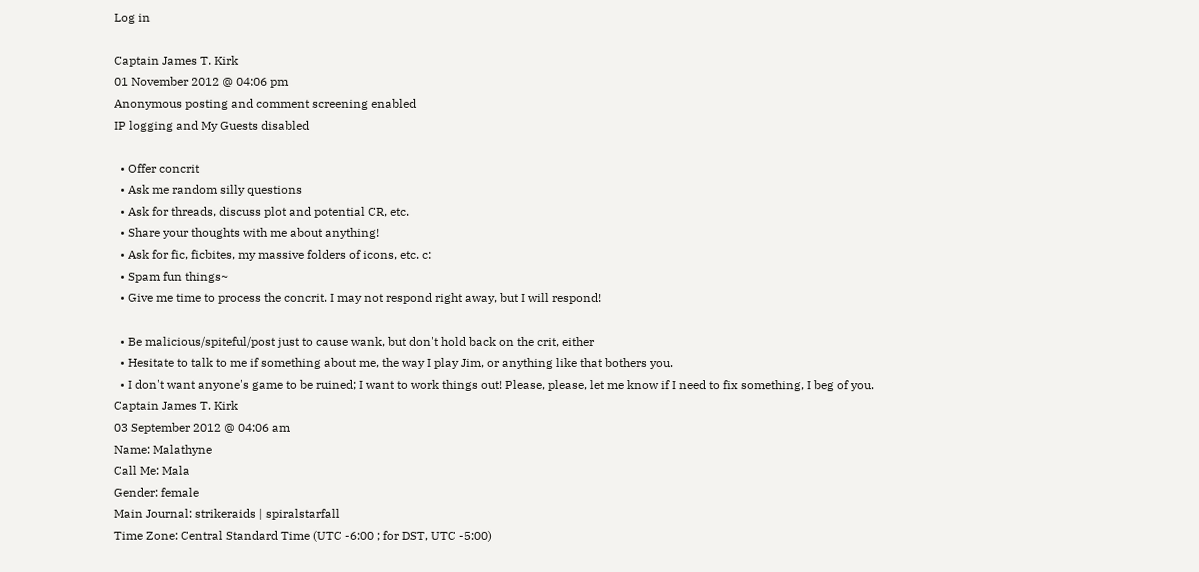Log in

Captain James T. Kirk
01 November 2012 @ 04:06 pm
Anonymous posting and comment screening enabled
IP logging and My Guests disabled

  • Offer concrit
  • Ask me random silly questions
  • Ask for threads, discuss plot and potential CR, etc.
  • Share your thoughts with me about anything!
  • Ask for fic, ficbites, my massive folders of icons, etc. c:
  • Spam fun things~
  • Give me time to process the concrit. I may not respond right away, but I will respond!

  • Be malicious/spiteful/post just to cause wank, but don't hold back on the crit, either
  • Hesitate to talk to me if something about me, the way I play Jim, or anything like that bothers you.
  • I don't want anyone's game to be ruined; I want to work things out! Please, please, let me know if I need to fix something, I beg of you.
Captain James T. Kirk
03 September 2012 @ 04:06 am
Name: Malathyne
Call Me: Mala
Gender: female
Main Journal: strikeraids | spiralstarfall
Time Zone: Central Standard Time (UTC -6:00 ; for DST, UTC -5:00)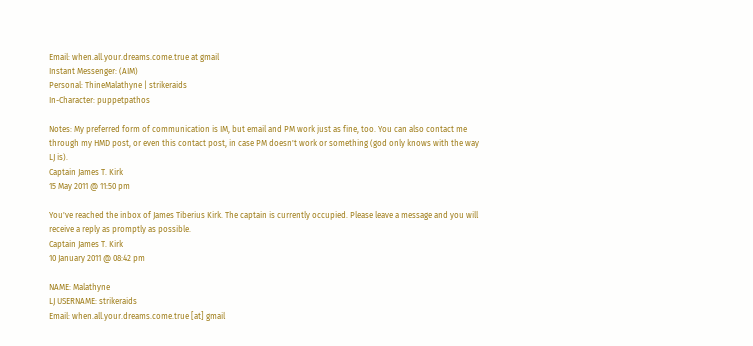Email: when.all.your.dreams.come.true at gmail
Instant Messenger: (AIM)
Personal: ThineMalathyne | strikeraids
In-Character: puppetpathos

Notes: My preferred form of communication is IM, but email and PM work just as fine, too. You can also contact me through my HMD post, or even this contact post, in case PM doesn't work or something (god only knows with the way LJ is).
Captain James T. Kirk
15 May 2011 @ 11:50 pm

You've reached the inbox of James Tiberius Kirk. The captain is currently occupied. Please leave a message and you will receive a reply as promptly as possible.
Captain James T. Kirk
10 January 2011 @ 08:42 pm

NAME: Malathyne
LJ USERNAME: strikeraids
Email: when.all.your.dreams.come.true [at] gmail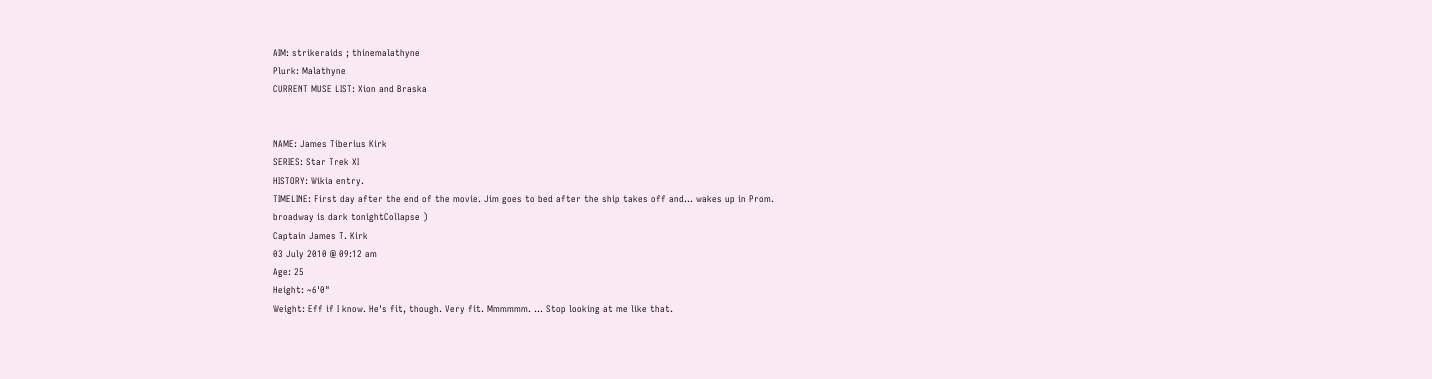AIM: strikeraids ; thinemalathyne
Plurk: Malathyne
CURRENT MUSE LIST: Xion and Braska


NAME: James Tiberius Kirk
SERIES: Star Trek XI
HISTORY: Wikia entry.
TIMELINE: First day after the end of the movie. Jim goes to bed after the ship takes off and... wakes up in Prom.
broadway is dark tonightCollapse )
Captain James T. Kirk
03 July 2010 @ 09:12 am
Age: 25
Height: ~6'0"
Weight: Eff if I know. He's fit, though. Very fit. Mmmmmm. ... Stop looking at me like that.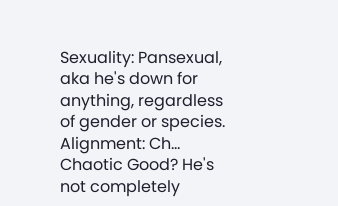Sexuality: Pansexual, aka he's down for anything, regardless of gender or species.
Alignment: Ch... Chaotic Good? He's not completely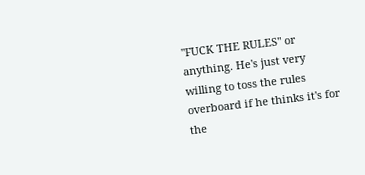"FUCK THE RULES" or anything. He's just very willing to toss the rules overboard if he thinks it's for the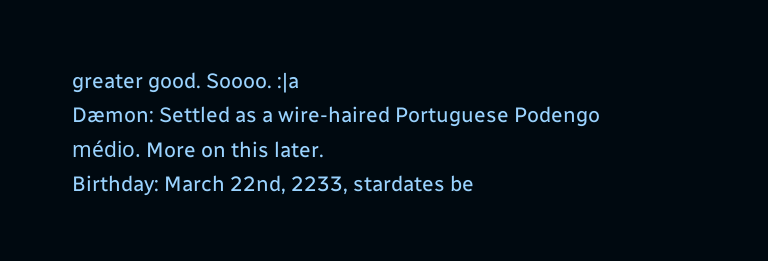greater good. Soooo. :|a
Dæmon: Settled as a wire-haired Portuguese Podengo médio. More on this later.
Birthday: March 22nd, 2233, stardates be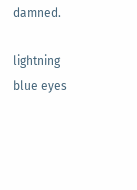damned.

lightning blue eyes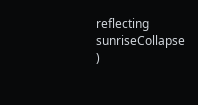reflecting sunriseCollapse )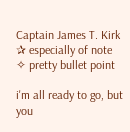Captain James T. Kirk
✰ especially of note
✧ pretty bullet point

i'm all ready to go, but you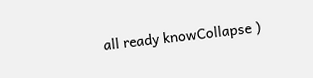all ready knowCollapse )